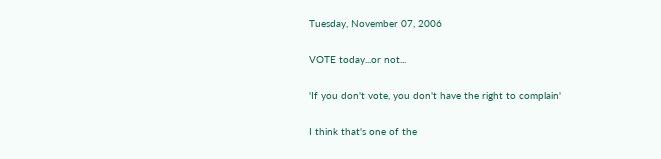Tuesday, November 07, 2006

VOTE today...or not...

'If you don't vote, you don't have the right to complain'

I think that's one of the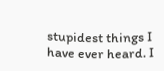stupidest things I have ever heard. I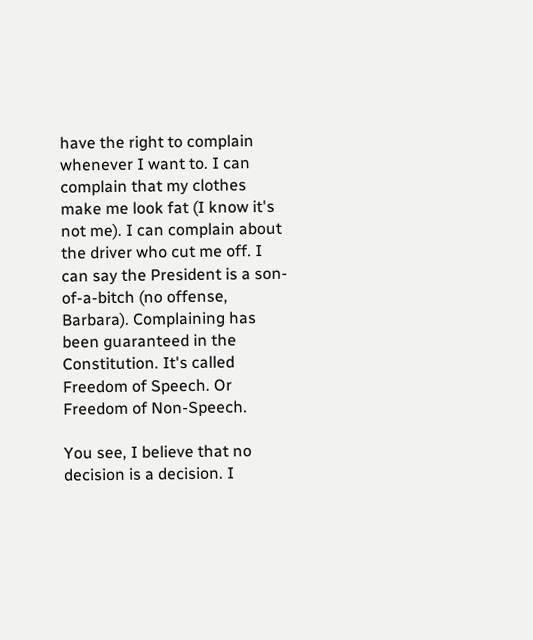have the right to complain whenever I want to. I can complain that my clothes make me look fat (I know it's not me). I can complain about the driver who cut me off. I can say the President is a son-of-a-bitch (no offense, Barbara). Complaining has been guaranteed in the Constitution. It's called Freedom of Speech. Or Freedom of Non-Speech.

You see, I believe that no decision is a decision. I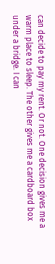can decide to pay my rent. Or not. One decision gives me a warm place to sleep. The other gives me a cardboard box under a bridge. I can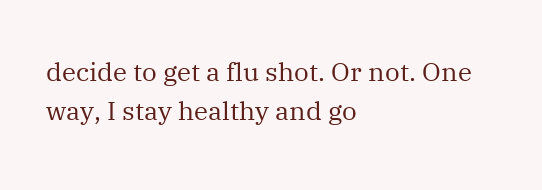decide to get a flu shot. Or not. One way, I stay healthy and go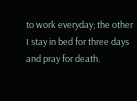to work everyday; the other I stay in bed for three days and pray for death.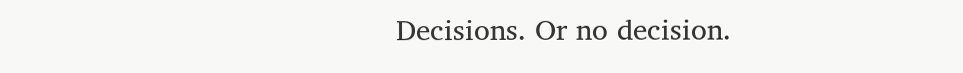Decisions. Or no decision.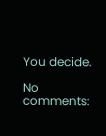You decide.

No comments: